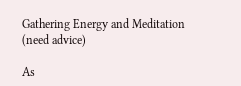Gathering Energy and Meditation (need advice)

As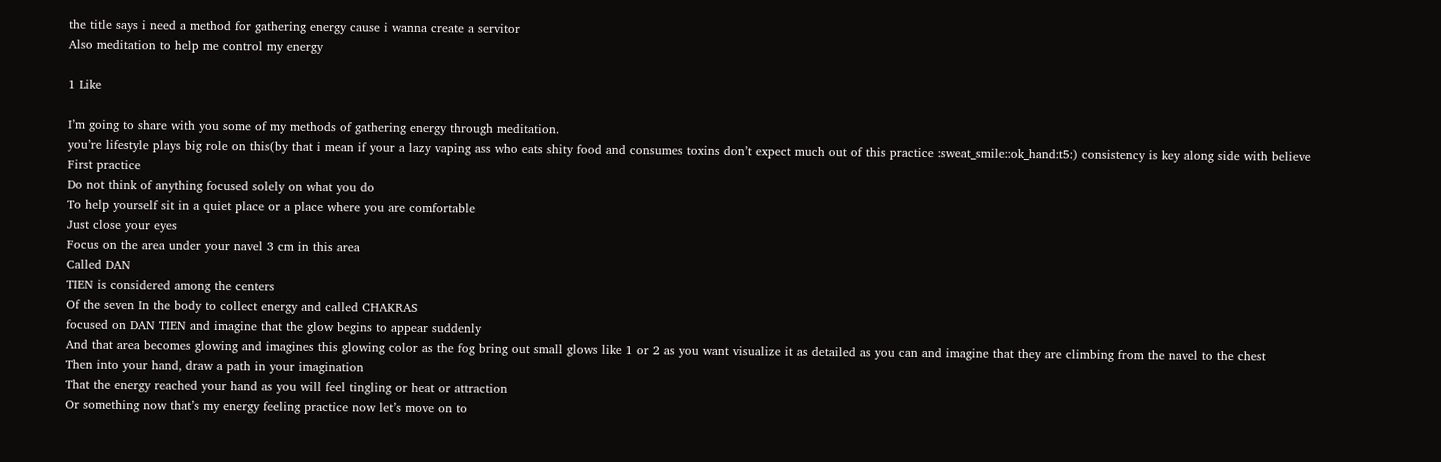the title says i need a method for gathering energy cause i wanna create a servitor
Also meditation to help me control my energy

1 Like

I’m going to share with you some of my methods of gathering energy through meditation.
you’re lifestyle plays big role on this(by that i mean if your a lazy vaping ass who eats shity food and consumes toxins don’t expect much out of this practice :sweat_smile::ok_hand:t5:) consistency is key along side with believe
First practice
Do not think of anything focused solely on what you do
To help yourself sit in a quiet place or a place where you are comfortable
Just close your eyes
Focus on the area under your navel 3 cm in this area
Called DAN
TIEN is considered among the centers
Of the seven In the body to collect energy and called CHAKRAS
focused on DAN TIEN and imagine that the glow begins to appear suddenly
And that area becomes glowing and imagines this glowing color as the fog bring out small glows like 1 or 2 as you want visualize it as detailed as you can and imagine that they are climbing from the navel to the chest
Then into your hand, draw a path in your imagination
That the energy reached your hand as you will feel tingling or heat or attraction
Or something now that’s my energy feeling practice now let’s move on to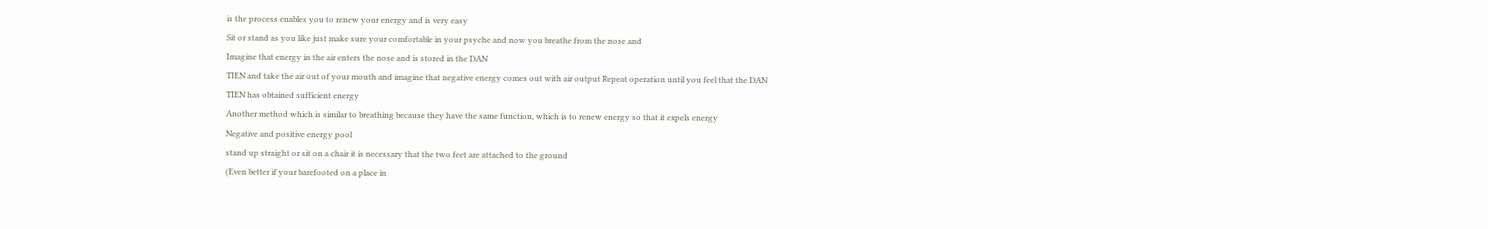is the process enables you to renew your energy and is very easy
Sit or stand as you like just make sure your comfortable in your psyche and now you breathe from the nose and
Imagine that energy in the air enters the nose and is stored in the DAN
TIEN and take the air out of your mouth and imagine that negative energy comes out with air output Repeat operation until you feel that the DAN
TIEN has obtained sufficient energy
Another method which is similar to breathing because they have the same function, which is to renew energy so that it expels energy
Negative and positive energy pool
stand up straight or sit on a chair it is necessary that the two feet are attached to the ground
(Even better if your barefooted on a place in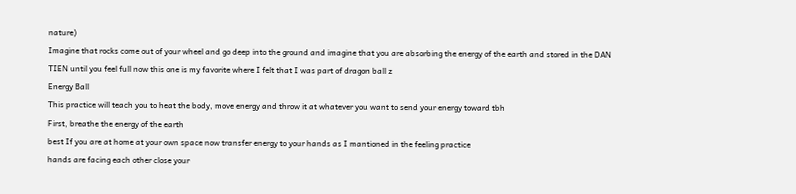nature)
Imagine that rocks come out of your wheel and go deep into the ground and imagine that you are absorbing the energy of the earth and stored in the DAN
TIEN until you feel full now this one is my favorite where I felt that I was part of dragon ball z
Energy Ball
This practice will teach you to heat the body, move energy and throw it at whatever you want to send your energy toward tbh
First, breathe the energy of the earth
best If you are at home at your own space now transfer energy to your hands as I mantioned in the feeling practice
hands are facing each other close your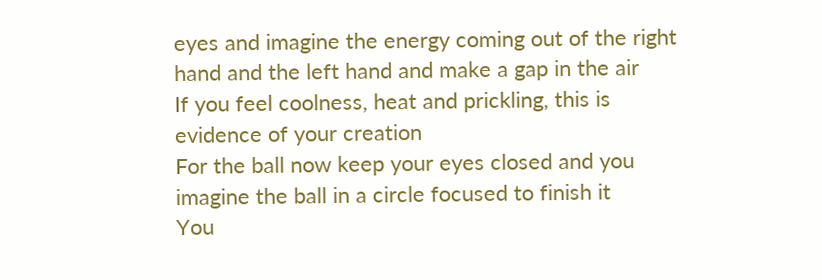eyes and imagine the energy coming out of the right hand and the left hand and make a gap in the air
If you feel coolness, heat and prickling, this is evidence of your creation
For the ball now keep your eyes closed and you imagine the ball in a circle focused to finish it
You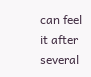can feel it after several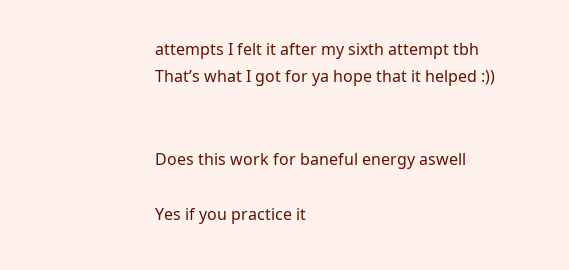attempts I felt it after my sixth attempt tbh
That’s what I got for ya hope that it helped :))


Does this work for baneful energy aswell

Yes if you practice it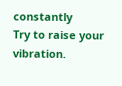constantly
Try to raise your vibration.